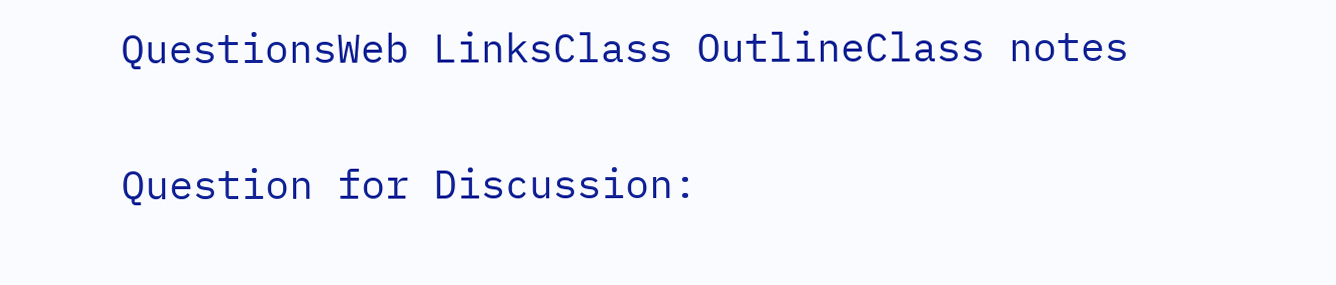QuestionsWeb LinksClass OutlineClass notes

Question for Discussion: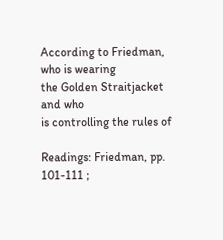According to Friedman, who is wearing
the Golden Straitjacket and who
is controlling the rules of

Readings: Friedman, pp. 101-111 ;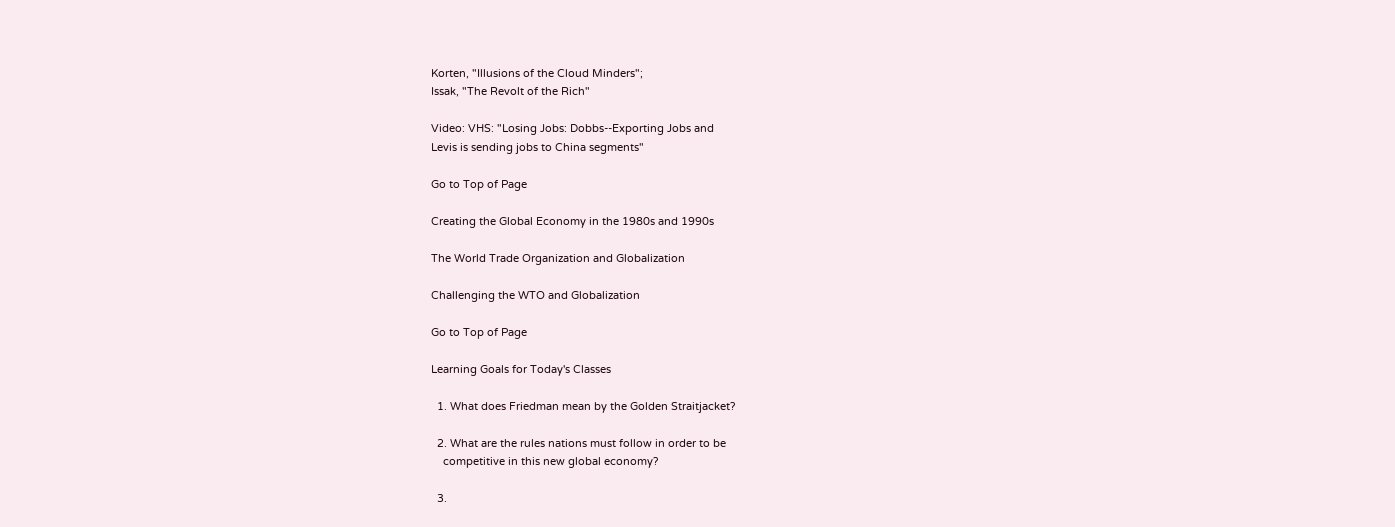Korten, "Illusions of the Cloud Minders";
Issak, "The Revolt of the Rich"

Video: VHS: "Losing Jobs: Dobbs--Exporting Jobs and
Levis is sending jobs to China segments"

Go to Top of Page

Creating the Global Economy in the 1980s and 1990s

The World Trade Organization and Globalization

Challenging the WTO and Globalization

Go to Top of Page

Learning Goals for Today's Classes

  1. What does Friedman mean by the Golden Straitjacket?

  2. What are the rules nations must follow in order to be
    competitive in this new global economy?

  3.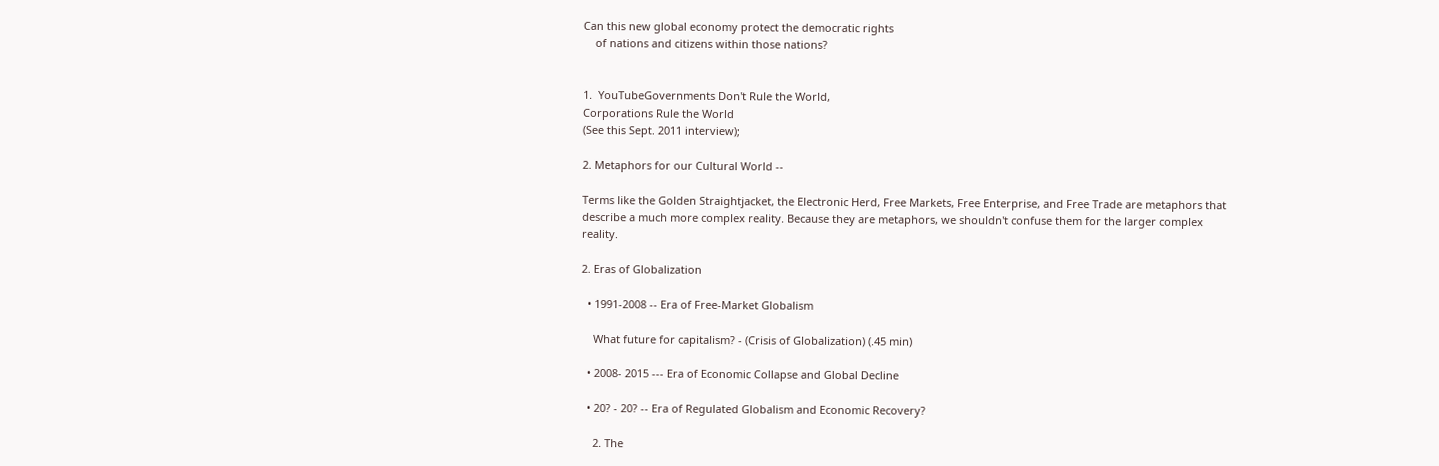Can this new global economy protect the democratic rights
    of nations and citizens within those nations?


1.  YouTubeGovernments Don't Rule the World,
Corporations Rule the World
(See this Sept. 2011 interview);

2. Metaphors for our Cultural World --

Terms like the Golden Straightjacket, the Electronic Herd, Free Markets, Free Enterprise, and Free Trade are metaphors that describe a much more complex reality. Because they are metaphors, we shouldn't confuse them for the larger complex reality.

2. Eras of Globalization

  • 1991-2008 -- Era of Free-Market Globalism

    What future for capitalism? - (Crisis of Globalization) (.45 min)

  • 2008- 2015 --- Era of Economic Collapse and Global Decline

  • 20? - 20? -- Era of Regulated Globalism and Economic Recovery?

    2. The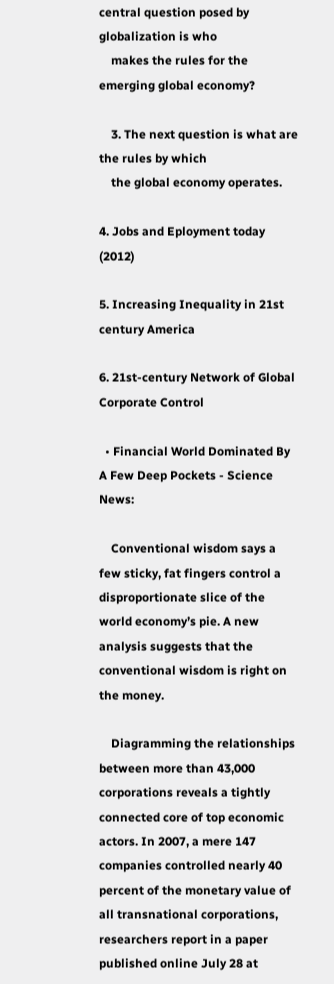central question posed by globalization is who
    makes the rules for the emerging global economy?

    3. The next question is what are the rules by which
    the global economy operates.

4. Jobs and Eployment today (2012)

5. Increasing Inequality in 21st century America

6. 21st-century Network of Global Corporate Control

  • Financial World Dominated By A Few Deep Pockets - Science News:

    Conventional wisdom says a few sticky, fat fingers control a disproportionate slice of the world economy’s pie. A new analysis suggests that the conventional wisdom is right on the money.

    Diagramming the relationships between more than 43,000 corporations reveals a tightly connected core of top economic actors. In 2007, a mere 147 companies controlled nearly 40 percent of the monetary value of all transnational corporations, researchers report in a paper published online July 28 at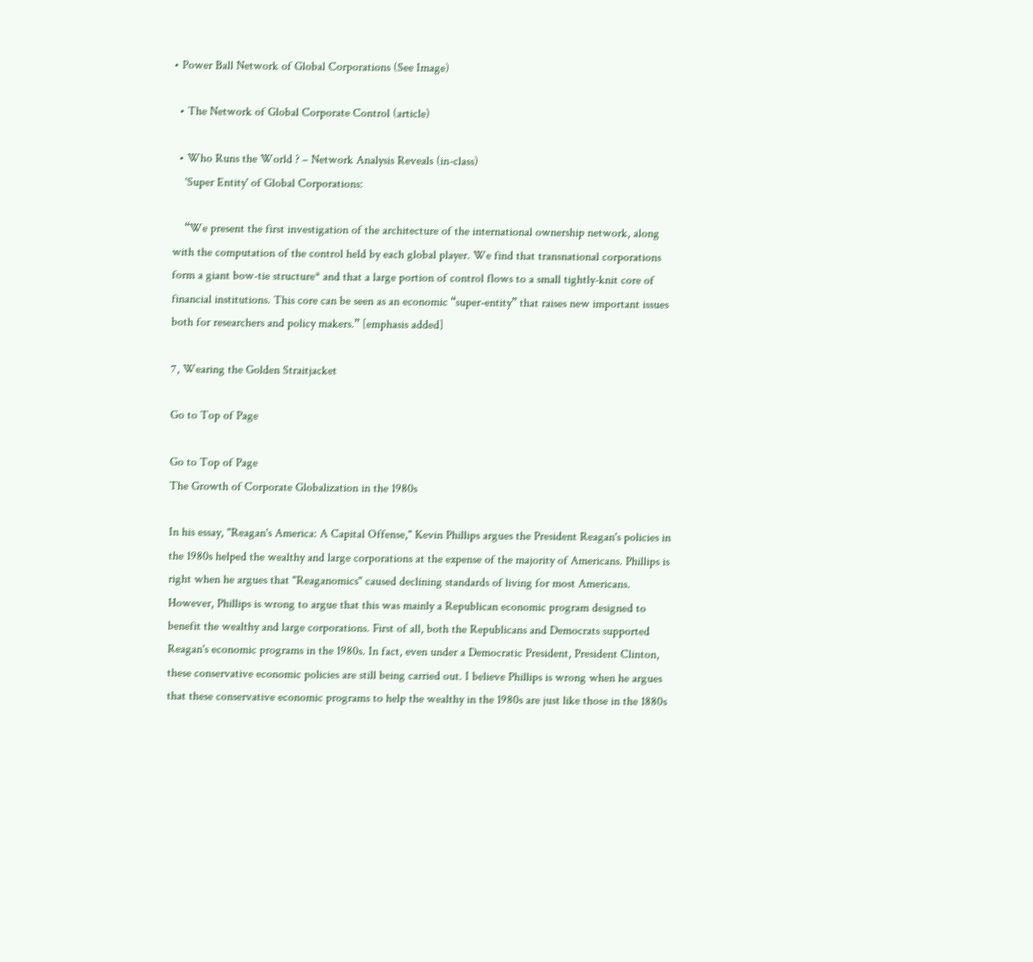• Power Ball Network of Global Corporations (See Image)

  • The Network of Global Corporate Control (article)

  • Who Runs the World ? – Network Analysis Reveals (in-class)
    'Super Entity' of Global Corporations:

    “We present the first investigation of the architecture of the international ownership network, along with the computation of the control held by each global player. We find that transnational corporations form a giant bow-tie structure* and that a large portion of control flows to a small tightly-knit core of financial institutions. This core can be seen as an economic “super-entity” that raises new important issues both for researchers and policy makers.” [emphasis added]

7, Wearing the Golden Straitjacket

Go to Top of Page

Go to Top of Page
The Growth of Corporate Globalization in the 1980s

In his essay, "Reagan's America: A Capital Offense," Kevin Phillips argues the President Reagan's policies in the 1980s helped the wealthy and large corporations at the expense of the majority of Americans. Phillips is right when he argues that "Reaganomics" caused declining standards of living for most Americans. However, Phillips is wrong to argue that this was mainly a Republican economic program designed to benefit the wealthy and large corporations. First of all, both the Republicans and Democrats supported Reagan's economic programs in the 1980s. In fact, even under a Democratic President, President Clinton, these conservative economic policies are still being carried out. I believe Phillips is wrong when he argues that these conservative economic programs to help the wealthy in the 1980s are just like those in the 1880s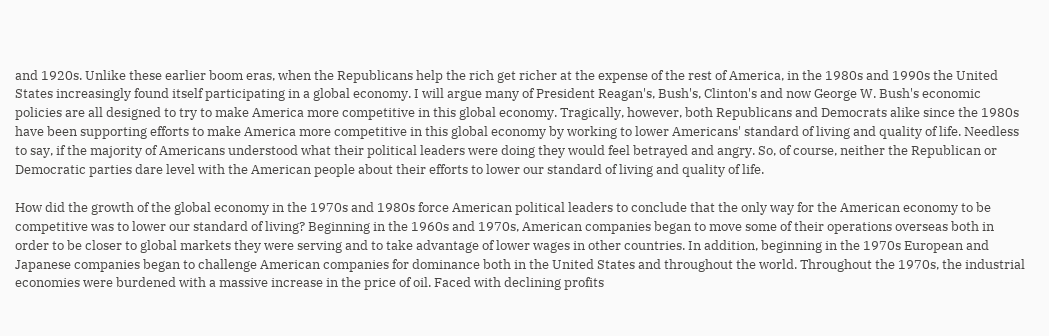and 1920s. Unlike these earlier boom eras, when the Republicans help the rich get richer at the expense of the rest of America, in the 1980s and 1990s the United States increasingly found itself participating in a global economy. I will argue many of President Reagan's, Bush's, Clinton's and now George W. Bush's economic policies are all designed to try to make America more competitive in this global economy. Tragically, however, both Republicans and Democrats alike since the 1980s have been supporting efforts to make America more competitive in this global economy by working to lower Americans' standard of living and quality of life. Needless to say, if the majority of Americans understood what their political leaders were doing they would feel betrayed and angry. So, of course, neither the Republican or Democratic parties dare level with the American people about their efforts to lower our standard of living and quality of life.

How did the growth of the global economy in the 1970s and 1980s force American political leaders to conclude that the only way for the American economy to be competitive was to lower our standard of living? Beginning in the 1960s and 1970s, American companies began to move some of their operations overseas both in order to be closer to global markets they were serving and to take advantage of lower wages in other countries. In addition, beginning in the 1970s European and Japanese companies began to challenge American companies for dominance both in the United States and throughout the world. Throughout the 1970s, the industrial economies were burdened with a massive increase in the price of oil. Faced with declining profits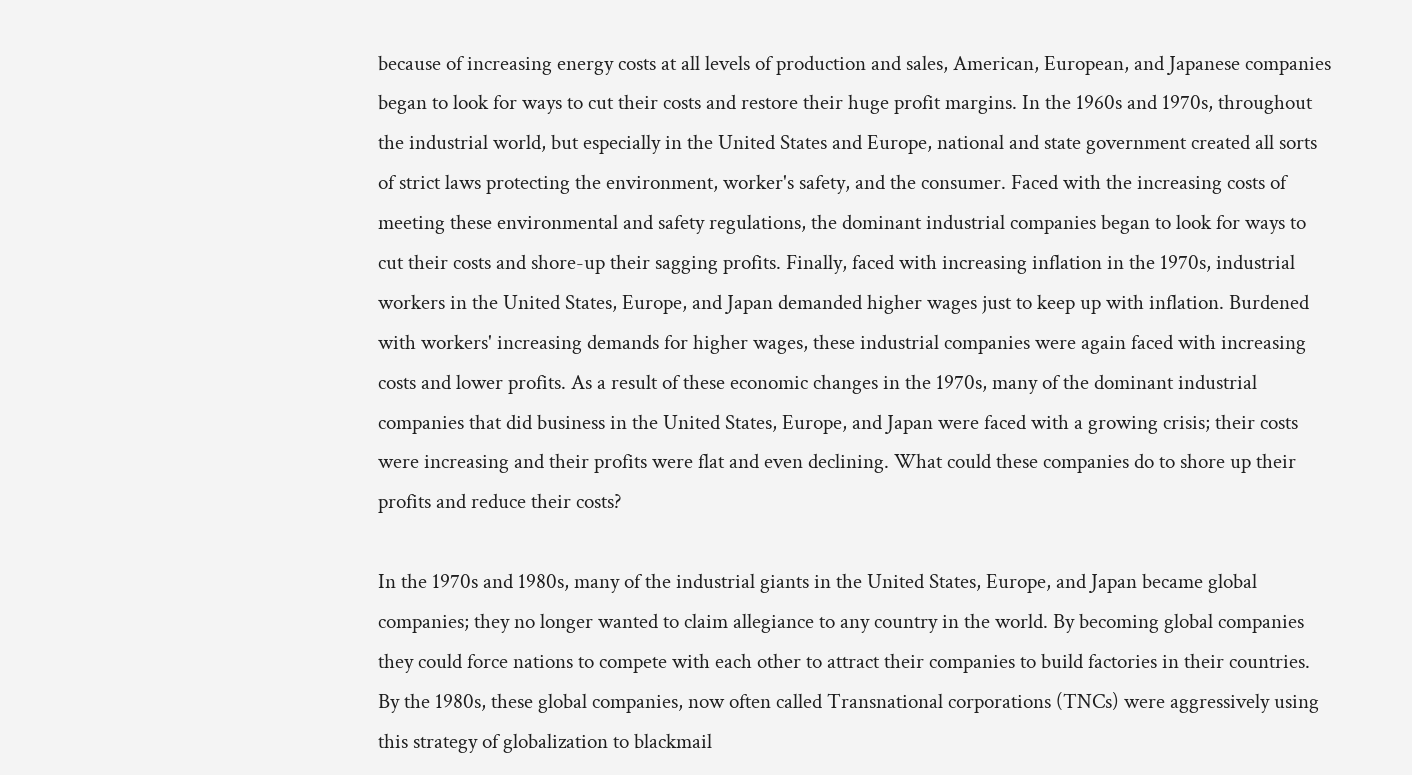because of increasing energy costs at all levels of production and sales, American, European, and Japanese companies began to look for ways to cut their costs and restore their huge profit margins. In the 1960s and 1970s, throughout the industrial world, but especially in the United States and Europe, national and state government created all sorts of strict laws protecting the environment, worker's safety, and the consumer. Faced with the increasing costs of meeting these environmental and safety regulations, the dominant industrial companies began to look for ways to cut their costs and shore-up their sagging profits. Finally, faced with increasing inflation in the 1970s, industrial workers in the United States, Europe, and Japan demanded higher wages just to keep up with inflation. Burdened with workers' increasing demands for higher wages, these industrial companies were again faced with increasing costs and lower profits. As a result of these economic changes in the 1970s, many of the dominant industrial companies that did business in the United States, Europe, and Japan were faced with a growing crisis; their costs were increasing and their profits were flat and even declining. What could these companies do to shore up their profits and reduce their costs?

In the 1970s and 1980s, many of the industrial giants in the United States, Europe, and Japan became global companies; they no longer wanted to claim allegiance to any country in the world. By becoming global companies they could force nations to compete with each other to attract their companies to build factories in their countries. By the 1980s, these global companies, now often called Transnational corporations (TNCs) were aggressively using this strategy of globalization to blackmail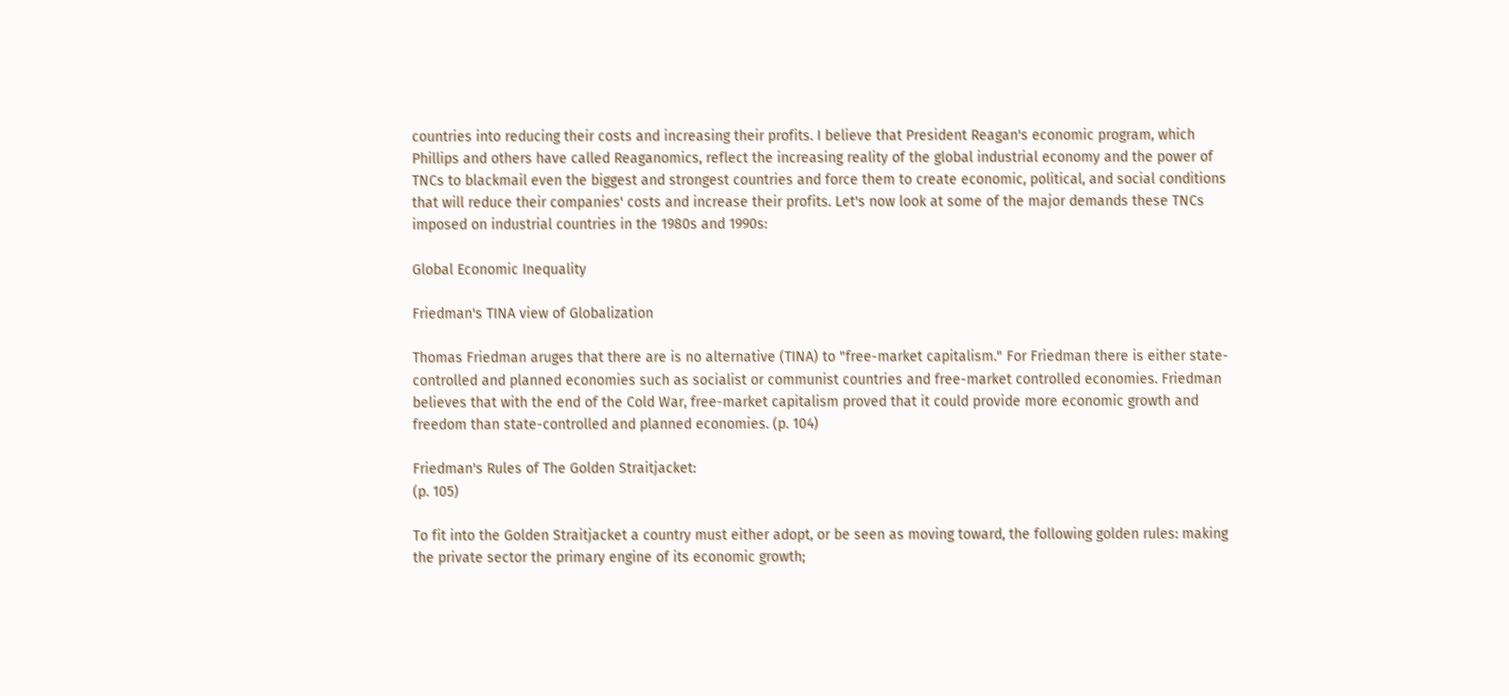countries into reducing their costs and increasing their profits. I believe that President Reagan's economic program, which Phillips and others have called Reaganomics, reflect the increasing reality of the global industrial economy and the power of TNCs to blackmail even the biggest and strongest countries and force them to create economic, political, and social conditions that will reduce their companies' costs and increase their profits. Let's now look at some of the major demands these TNCs imposed on industrial countries in the 1980s and 1990s:

Global Economic Inequality

Friedman's TINA view of Globalization

Thomas Friedman aruges that there are is no alternative (TINA) to "free-market capitalism." For Friedman there is either state-controlled and planned economies such as socialist or communist countries and free-market controlled economies. Friedman believes that with the end of the Cold War, free-market capitalism proved that it could provide more economic growth and freedom than state-controlled and planned economies. (p. 104)

Friedman's Rules of The Golden Straitjacket:
(p. 105)

To fit into the Golden Straitjacket a country must either adopt, or be seen as moving toward, the following golden rules: making the private sector the primary engine of its economic growth;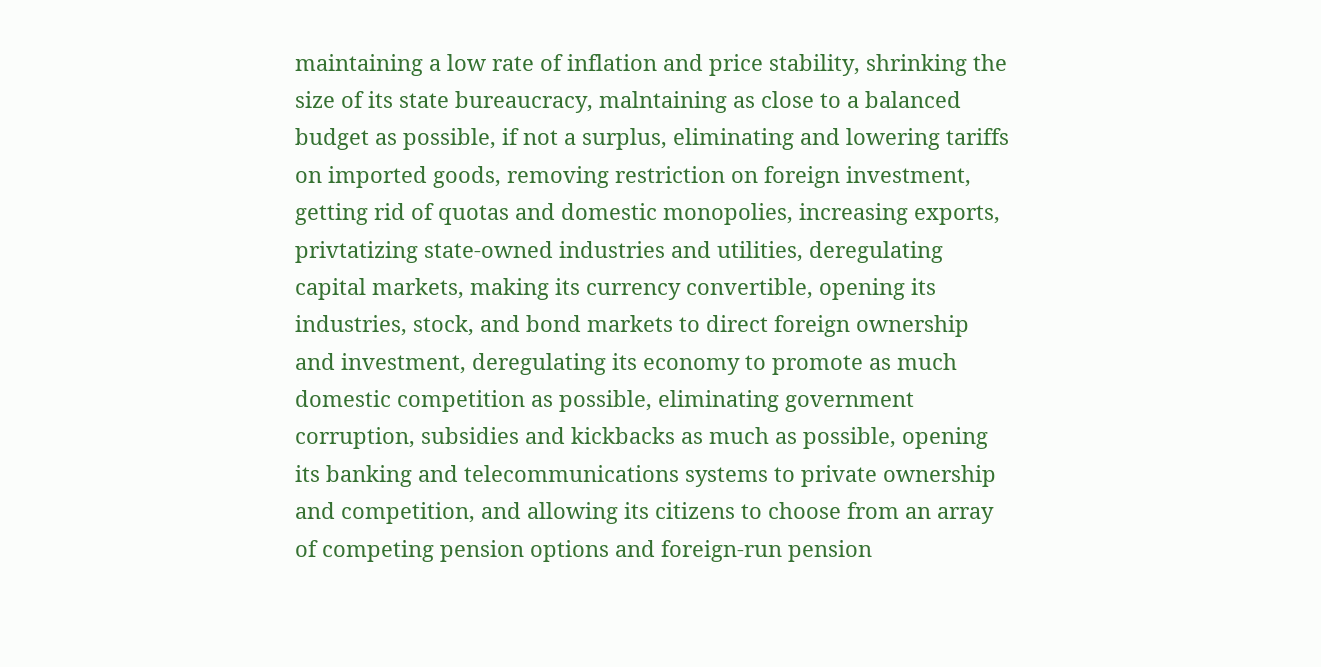maintaining a low rate of inflation and price stability, shrinking the size of its state bureaucracy, malntaining as close to a balanced budget as possible, if not a surplus, eliminating and lowering tariffs on imported goods, removing restriction on foreign investment, getting rid of quotas and domestic monopolies, increasing exports, privtatizing state-owned industries and utilities, deregulating capital markets, making its currency convertible, opening its industries, stock, and bond markets to direct foreign ownership and investment, deregulating its economy to promote as much domestic competition as possible, eliminating government corruption, subsidies and kickbacks as much as possible, opening its banking and telecommunications systems to private ownership and competition, and allowing its citizens to choose from an array of competing pension options and foreign-run pension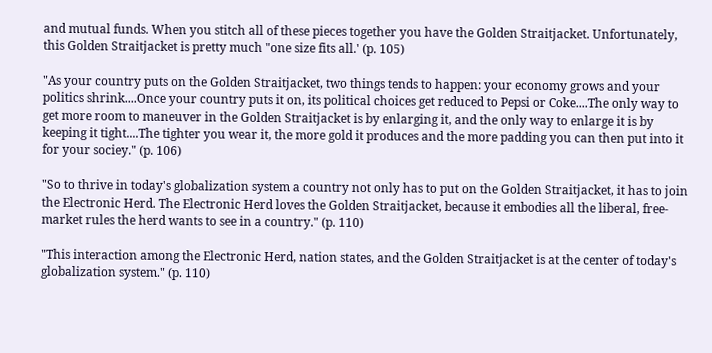and mutual funds. When you stitch all of these pieces together you have the Golden Straitjacket. Unfortunately, this Golden Straitjacket is pretty much "one size fits all.' (p. 105)

"As your country puts on the Golden Straitjacket, two things tends to happen: your economy grows and your politics shrink....Once your country puts it on, its political choices get reduced to Pepsi or Coke....The only way to get more room to maneuver in the Golden Straitjacket is by enlarging it, and the only way to enlarge it is by keeping it tight....The tighter you wear it, the more gold it produces and the more padding you can then put into it for your sociey." (p. 106)

"So to thrive in today's globalization system a country not only has to put on the Golden Straitjacket, it has to join the Electronic Herd. The Electronic Herd loves the Golden Straitjacket, because it embodies all the liberal, free-market rules the herd wants to see in a country." (p. 110)

"This interaction among the Electronic Herd, nation states, and the Golden Straitjacket is at the center of today's globalization system." (p. 110)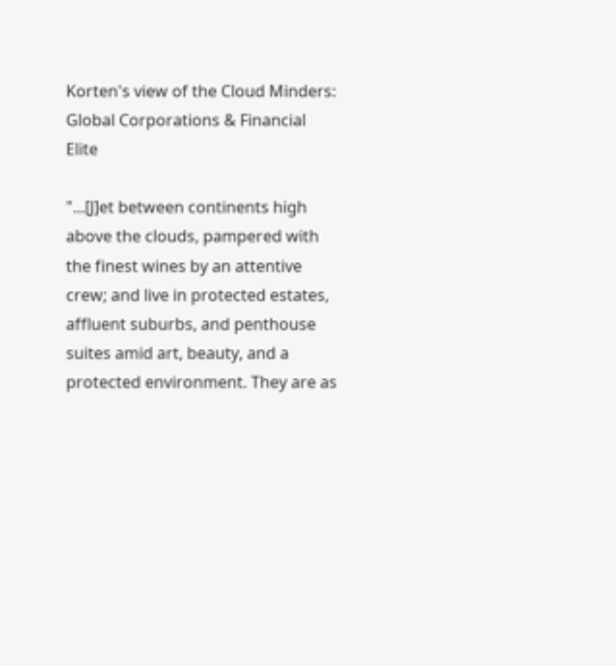Korten's view of the Cloud Minders:
Global Corporations & Financial Elite

"...[J]et between continents high above the clouds, pampered with the finest wines by an attentive crew; and live in protected estates, affluent suburbs, and penthouse suites amid art, beauty, and a protected environment. They are as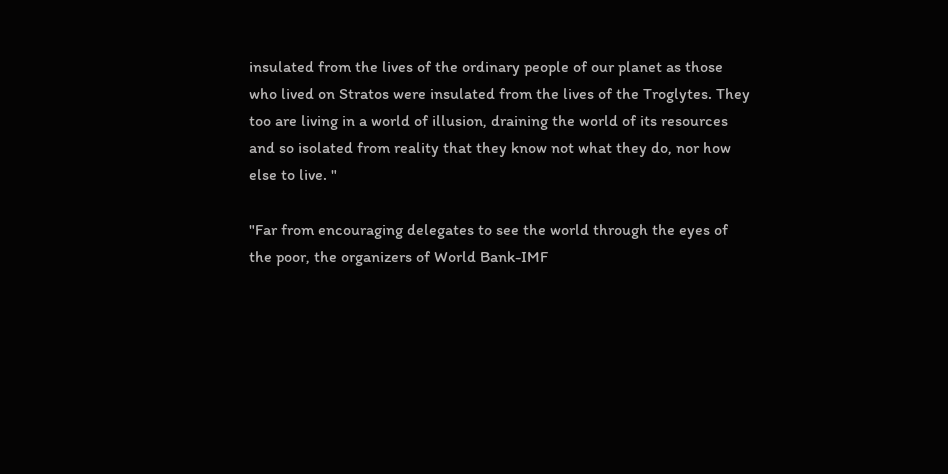insulated from the lives of the ordinary people of our planet as those who lived on Stratos were insulated from the lives of the Troglytes. They too are living in a world of illusion, draining the world of its resources and so isolated from reality that they know not what they do, nor how else to live. "

"Far from encouraging delegates to see the world through the eyes of the poor, the organizers of World Bank-IMF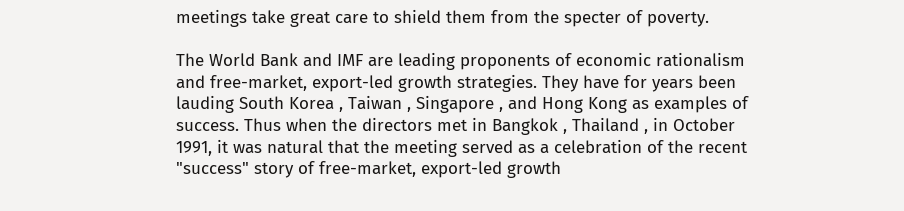meetings take great care to shield them from the specter of poverty.

The World Bank and IMF are leading proponents of economic rationalism and free-market, export-led growth strategies. They have for years been lauding South Korea , Taiwan , Singapore , and Hong Kong as examples of success. Thus when the directors met in Bangkok , Thailand , in October 1991, it was natural that the meeting served as a celebration of the recent "success" story of free-market, export-led growth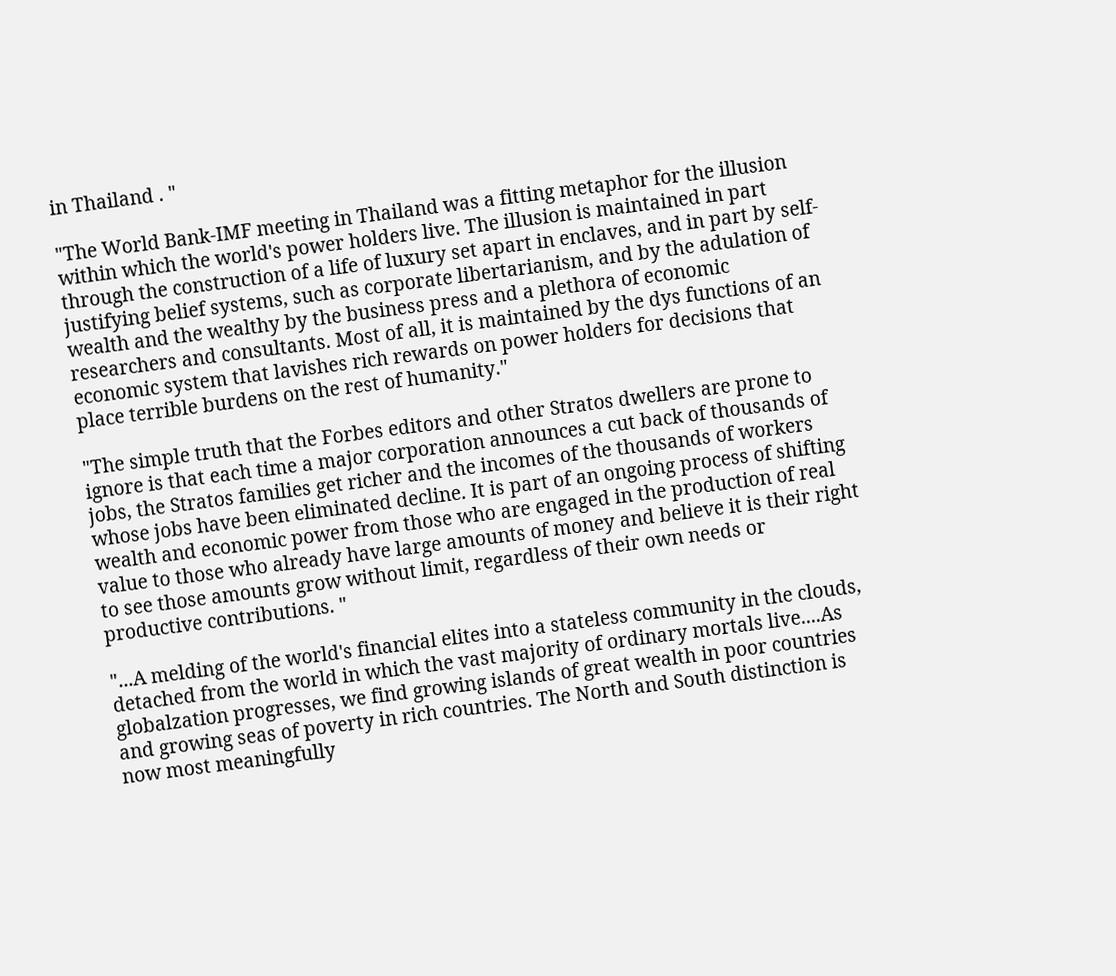in Thailand . "

"The World Bank-IMF meeting in Thailand was a fitting metaphor for the illusion within which the world's power holders live. The illusion is maintained in part through the construction of a life of luxury set apart in enclaves, and in part by self-justifying belief systems, such as corporate libertarianism, and by the adulation of wealth and the wealthy by the business press and a plethora of economic researchers and consultants. Most of all, it is maintained by the dys functions of an economic system that lavishes rich rewards on power holders for decisions that place terrible burdens on the rest of humanity."

"The simple truth that the Forbes editors and other Stratos dwellers are prone to ignore is that each time a major corporation announces a cut back of thousands of jobs, the Stratos families get richer and the incomes of the thousands of workers whose jobs have been eliminated decline. It is part of an ongoing process of shifting wealth and economic power from those who are engaged in the production of real value to those who already have large amounts of money and believe it is their right to see those amounts grow without limit, regardless of their own needs or productive contributions. "

"...A melding of the world's financial elites into a stateless community in the clouds, detached from the world in which the vast majority of ordinary mortals live....As globalzation progresses, we find growing islands of great wealth in poor countries and growing seas of poverty in rich countries. The North and South distinction is now most meaningfully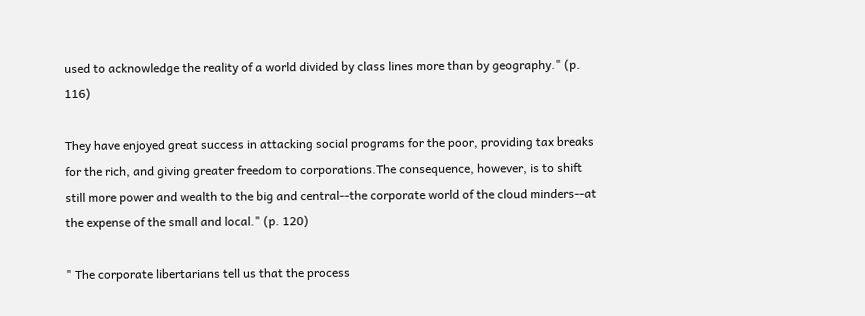used to acknowledge the reality of a world divided by class lines more than by geography." (p. 116)

They have enjoyed great success in attacking social programs for the poor, providing tax breaks for the rich, and giving greater freedom to corporations.The consequence, however, is to shift still more power and wealth to the big and central--the corporate world of the cloud minders--at the expense of the small and local." (p. 120)

" The corporate libertarians tell us that the process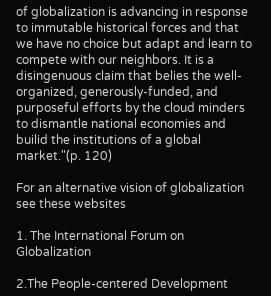of globalization is advancing in response to immutable historical forces and that we have no choice but adapt and learn to compete with our neighbors. It is a disingenuous claim that belies the well-organized, generously-funded, and purposeful efforts by the cloud minders to dismantle national economies and builid the institutions of a global market."(p. 120)

For an alternative vision of globalization see these websites

1. The International Forum on Globalization

2.The People-centered Development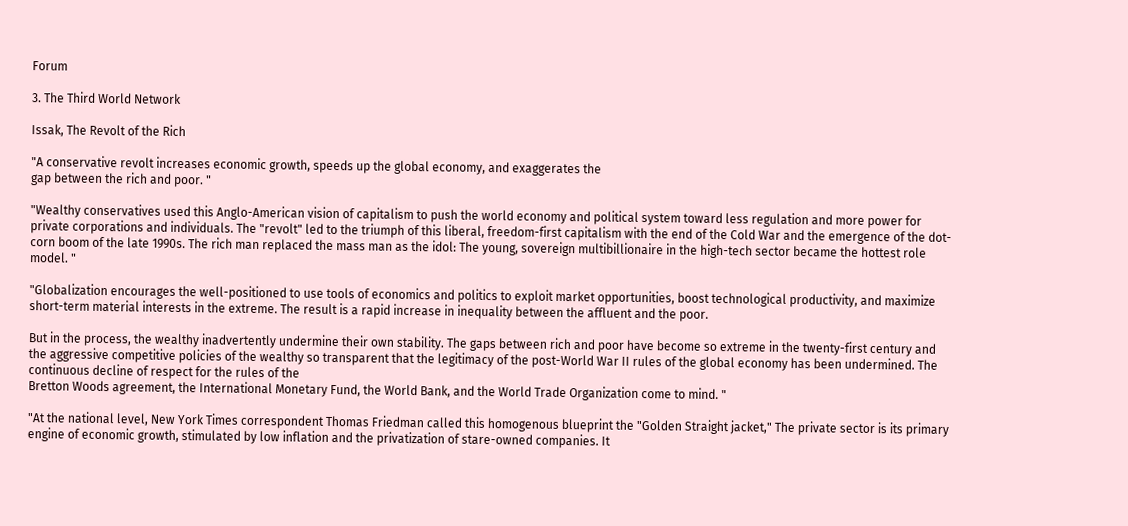Forum

3. The Third World Network

Issak, The Revolt of the Rich

"A conservative revolt increases economic growth, speeds up the global economy, and exaggerates the
gap between the rich and poor. "

"Wealthy conservatives used this Anglo-American vision of capitalism to push the world economy and political system toward less regulation and more power for private corporations and individuals. The "revolt" led to the triumph of this liberal, freedom-first capitalism with the end of the Cold War and the emergence of the dot-corn boom of the late 1990s. The rich man replaced the mass man as the idol: The young, sovereign multibillionaire in the high-tech sector became the hottest role model. "

"Globalization encourages the well-positioned to use tools of economics and politics to exploit market opportunities, boost technological productivity, and maximize short-term material interests in the extreme. The result is a rapid increase in inequality between the affluent and the poor.

But in the process, the wealthy inadvertently undermine their own stability. The gaps between rich and poor have become so extreme in the twenty-first century and the aggressive competitive policies of the wealthy so transparent that the legitimacy of the post-World War II rules of the global economy has been undermined. The continuous decline of respect for the rules of the
Bretton Woods agreement, the International Monetary Fund, the World Bank, and the World Trade Organization come to mind. "

"At the national level, New York Times correspondent Thomas Friedman called this homogenous blueprint the "Golden Straight jacket," The private sector is its primary engine of economic growth, stimulated by low inflation and the privatization of stare-owned companies. It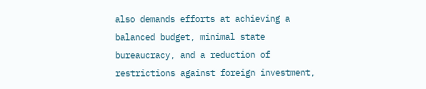also demands efforts at achieving a balanced budget, minimal state bureaucracy, and a reduction of restrictions against foreign investment,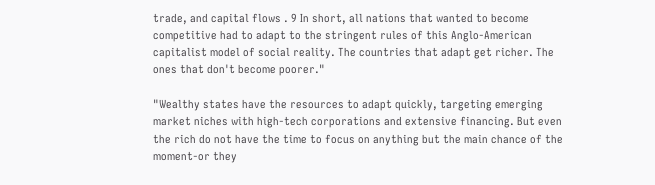trade, and capital flows . 9 In short, all nations that wanted to become competitive had to adapt to the stringent rules of this Anglo-American capitalist model of social reality. The countries that adapt get richer. The ones that don't become poorer."

"Wealthy states have the resources to adapt quickly, targeting emerging market niches with high-tech corporations and extensive financing. But even the rich do not have the time to focus on anything but the main chance of the moment-or they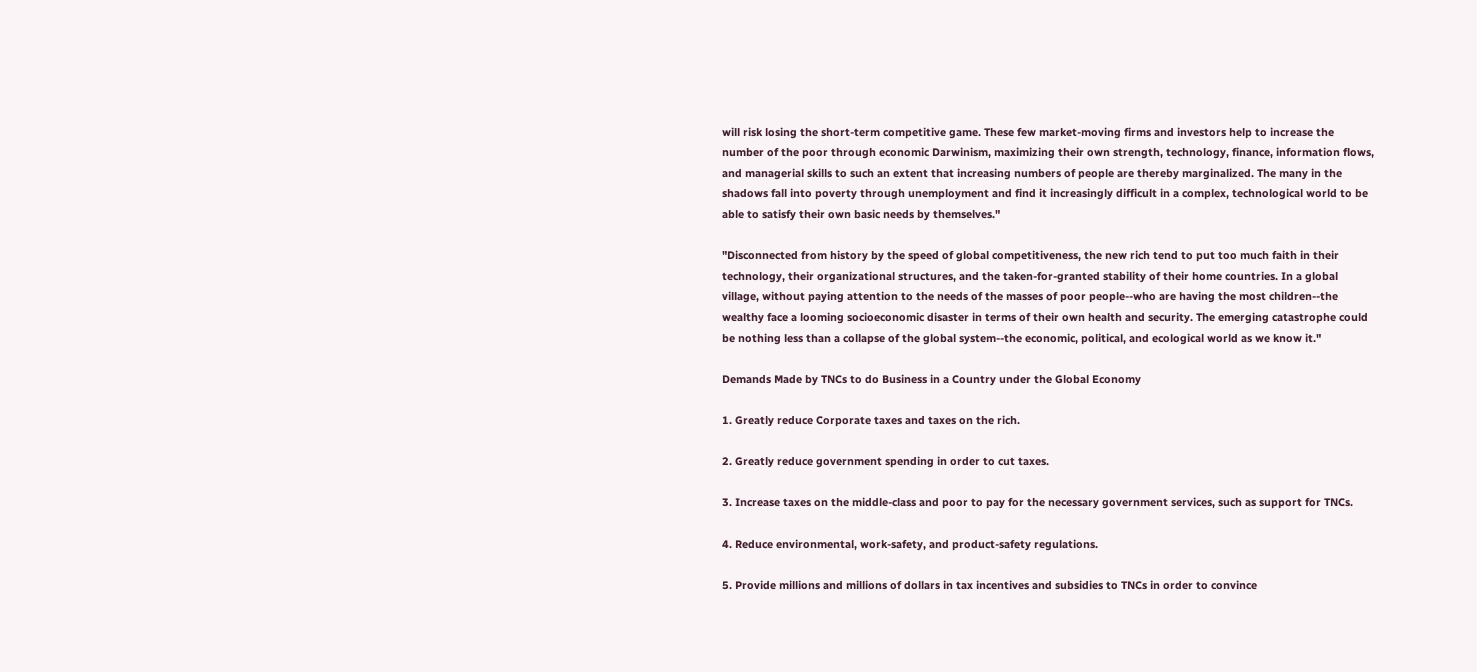will risk losing the short-term competitive game. These few market-moving firms and investors help to increase the number of the poor through economic Darwinism, maximizing their own strength, technology, finance, information flows, and managerial skills to such an extent that increasing numbers of people are thereby marginalized. The many in the shadows fall into poverty through unemployment and find it increasingly difficult in a complex, technological world to be able to satisfy their own basic needs by themselves."

"Disconnected from history by the speed of global competitiveness, the new rich tend to put too much faith in their technology, their organizational structures, and the taken-for-granted stability of their home countries. In a global village, without paying attention to the needs of the masses of poor people--who are having the most children--the wealthy face a looming socioeconomic disaster in terms of their own health and security. The emerging catastrophe could be nothing less than a collapse of the global system--the economic, political, and ecological world as we know it."

Demands Made by TNCs to do Business in a Country under the Global Economy

1. Greatly reduce Corporate taxes and taxes on the rich.

2. Greatly reduce government spending in order to cut taxes.

3. Increase taxes on the middle-class and poor to pay for the necessary government services, such as support for TNCs.

4. Reduce environmental, work-safety, and product-safety regulations.

5. Provide millions and millions of dollars in tax incentives and subsidies to TNCs in order to convince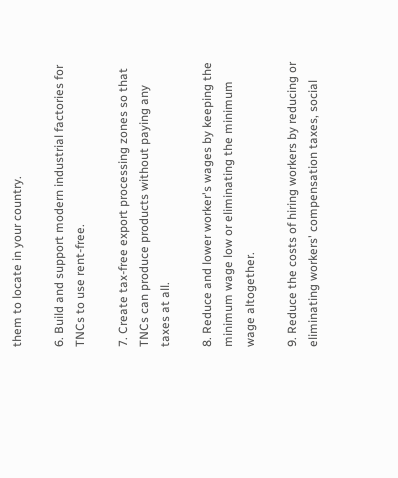them to locate in your country.

6. Build and support modern industrial factories for TNCs to use rent-free.

7. Create tax-free export processing zones so that TNCs can produce products without paying any taxes at all.

8. Reduce and lower worker's wages by keeping the minimum wage low or eliminating the minimum wage altogether.

9. Reduce the costs of hiring workers by reducing or
eliminating workers' compensation taxes, social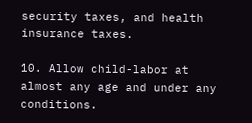security taxes, and health insurance taxes.

10. Allow child-labor at almost any age and under any conditions.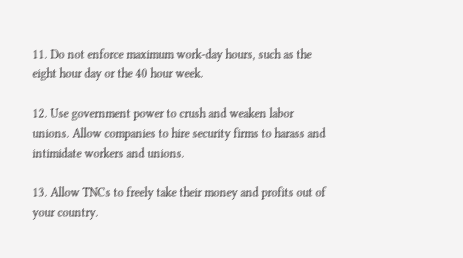11. Do not enforce maximum work-day hours, such as the eight hour day or the 40 hour week.

12. Use government power to crush and weaken labor unions. Allow companies to hire security firms to harass and intimidate workers and unions.

13. Allow TNCs to freely take their money and profits out of your country.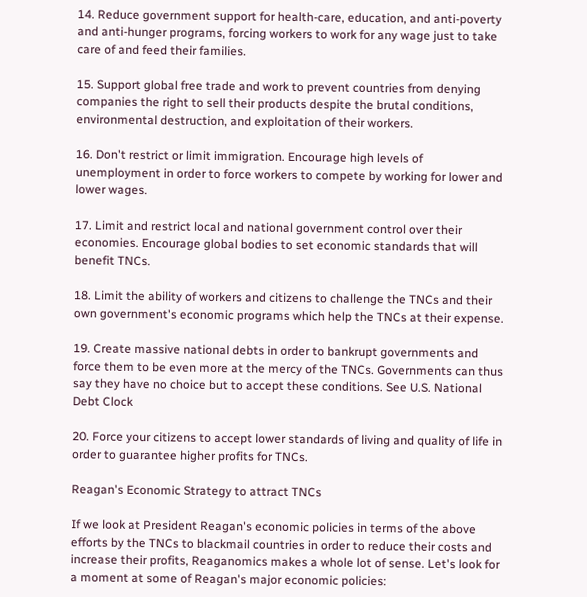14. Reduce government support for health-care, education, and anti-poverty and anti-hunger programs, forcing workers to work for any wage just to take care of and feed their families.

15. Support global free trade and work to prevent countries from denying companies the right to sell their products despite the brutal conditions, environmental destruction, and exploitation of their workers.

16. Don't restrict or limit immigration. Encourage high levels of unemployment in order to force workers to compete by working for lower and lower wages.

17. Limit and restrict local and national government control over their economies. Encourage global bodies to set economic standards that will benefit TNCs.

18. Limit the ability of workers and citizens to challenge the TNCs and their own government's economic programs which help the TNCs at their expense.

19. Create massive national debts in order to bankrupt governments and force them to be even more at the mercy of the TNCs. Governments can thus say they have no choice but to accept these conditions. See U.S. National Debt Clock

20. Force your citizens to accept lower standards of living and quality of life in order to guarantee higher profits for TNCs.

Reagan's Economic Strategy to attract TNCs

If we look at President Reagan's economic policies in terms of the above efforts by the TNCs to blackmail countries in order to reduce their costs and increase their profits, Reaganomics makes a whole lot of sense. Let's look for a moment at some of Reagan's major economic policies: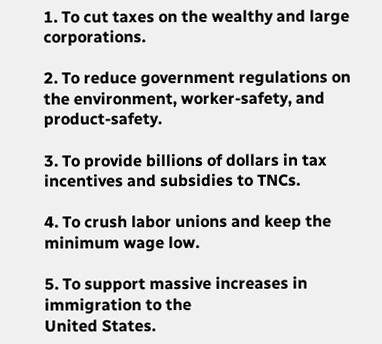1. To cut taxes on the wealthy and large corporations.

2. To reduce government regulations on the environment, worker-safety, and product-safety.

3. To provide billions of dollars in tax incentives and subsidies to TNCs.

4. To crush labor unions and keep the minimum wage low.

5. To support massive increases in immigration to the
United States.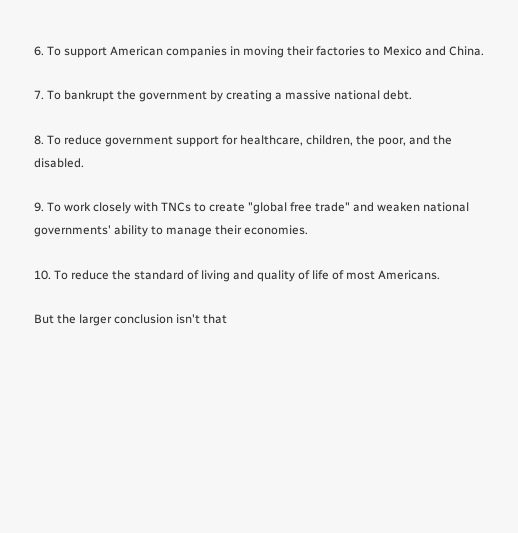6. To support American companies in moving their factories to Mexico and China.

7. To bankrupt the government by creating a massive national debt.

8. To reduce government support for healthcare, children, the poor, and the disabled.

9. To work closely with TNCs to create "global free trade" and weaken national governments' ability to manage their economies.

10. To reduce the standard of living and quality of life of most Americans.

But the larger conclusion isn't that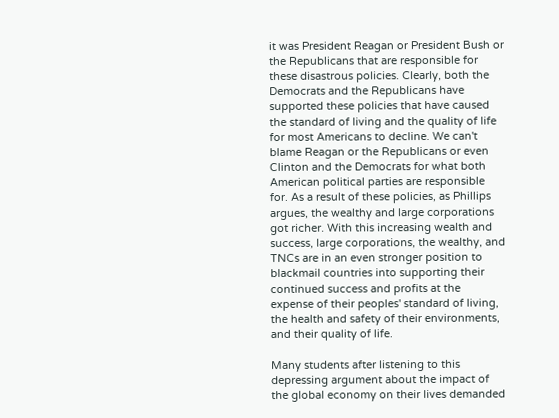it was President Reagan or President Bush or the Republicans that are responsible for these disastrous policies. Clearly, both the Democrats and the Republicans have supported these policies that have caused the standard of living and the quality of life for most Americans to decline. We can't blame Reagan or the Republicans or even Clinton and the Democrats for what both American political parties are responsible for. As a result of these policies, as Phillips argues, the wealthy and large corporations got richer. With this increasing wealth and success, large corporations, the wealthy, and TNCs are in an even stronger position to blackmail countries into supporting their continued success and profits at the expense of their peoples' standard of living, the health and safety of their environments, and their quality of life.

Many students after listening to this depressing argument about the impact of the global economy on their lives demanded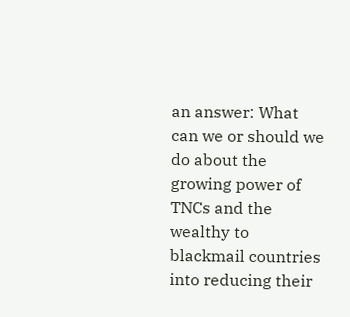an answer: What can we or should we do about the growing power of TNCs and the wealthy to blackmail countries into reducing their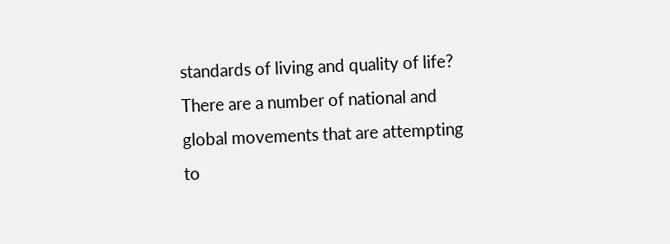standards of living and quality of life? There are a number of national and global movements that are attempting to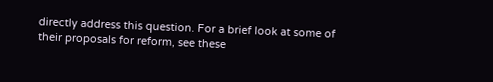directly address this question. For a brief look at some of their proposals for reform, see these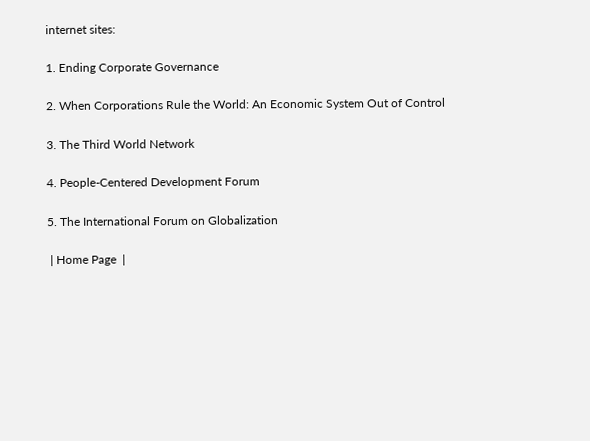internet sites:

1. Ending Corporate Governance

2. When Corporations Rule the World: An Economic System Out of Control

3. The Third World Network

4. People-Centered Development Forum

5. The International Forum on Globalization

 | Home Page  |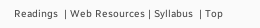Readings  | Web Resources | Syllabus  | Top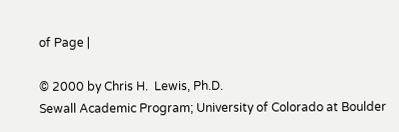of Page |

© 2000 by Chris H.  Lewis, Ph.D.
Sewall Academic Program; University of Colorado at Boulder